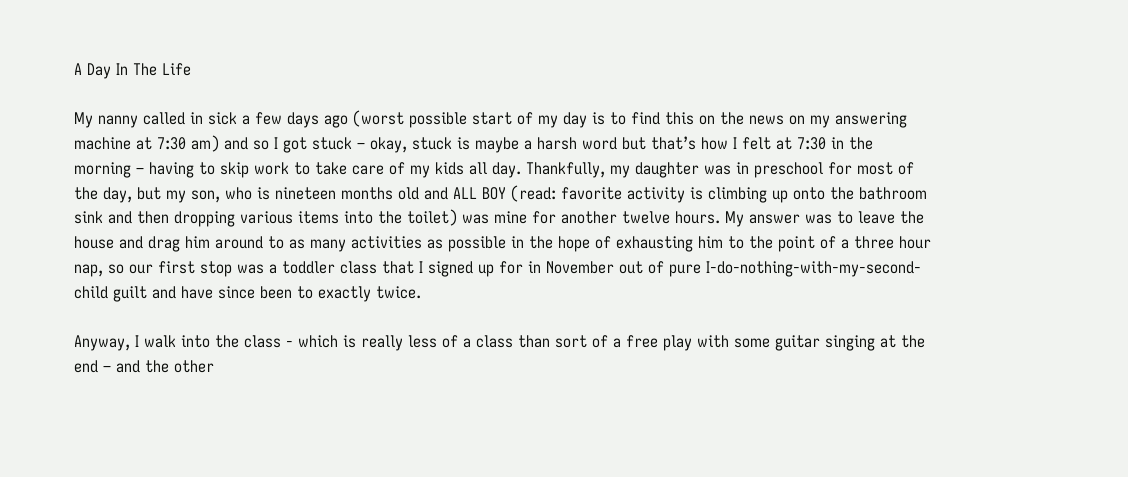A Day In The Life

My nanny called in sick a few days ago (worst possible start of my day is to find this on the news on my answering machine at 7:30 am) and so I got stuck – okay, stuck is maybe a harsh word but that’s how I felt at 7:30 in the morning – having to skip work to take care of my kids all day. Thankfully, my daughter was in preschool for most of the day, but my son, who is nineteen months old and ALL BOY (read: favorite activity is climbing up onto the bathroom sink and then dropping various items into the toilet) was mine for another twelve hours. My answer was to leave the house and drag him around to as many activities as possible in the hope of exhausting him to the point of a three hour nap, so our first stop was a toddler class that I signed up for in November out of pure I-do-nothing-with-my-second-child guilt and have since been to exactly twice.

Anyway, I walk into the class - which is really less of a class than sort of a free play with some guitar singing at the end – and the other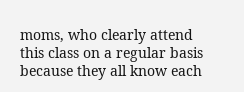moms, who clearly attend this class on a regular basis because they all know each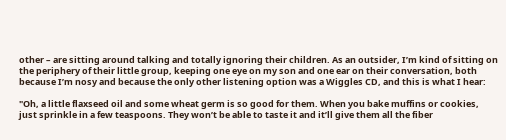other – are sitting around talking and totally ignoring their children. As an outsider, I’m kind of sitting on the periphery of their little group, keeping one eye on my son and one ear on their conversation, both because I’m nosy and because the only other listening option was a Wiggles CD, and this is what I hear:

"Oh, a little flaxseed oil and some wheat germ is so good for them. When you bake muffins or cookies, just sprinkle in a few teaspoons. They won’t be able to taste it and it’ll give them all the fiber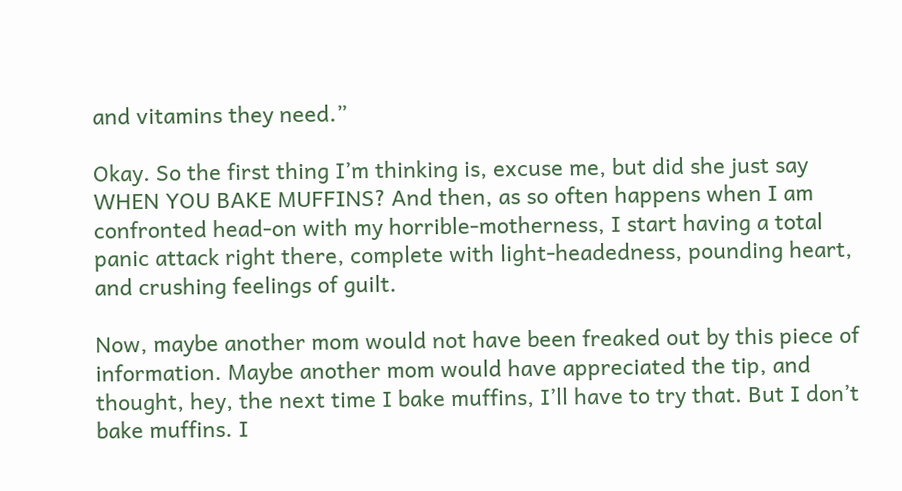and vitamins they need.”

Okay. So the first thing I’m thinking is, excuse me, but did she just say WHEN YOU BAKE MUFFINS? And then, as so often happens when I am confronted head-on with my horrible-motherness, I start having a total panic attack right there, complete with light-headedness, pounding heart, and crushing feelings of guilt.

Now, maybe another mom would not have been freaked out by this piece of information. Maybe another mom would have appreciated the tip, and thought, hey, the next time I bake muffins, I’ll have to try that. But I don’t bake muffins. I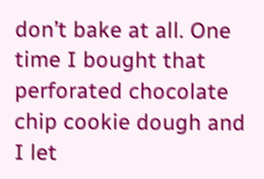don’t bake at all. One time I bought that perforated chocolate chip cookie dough and I let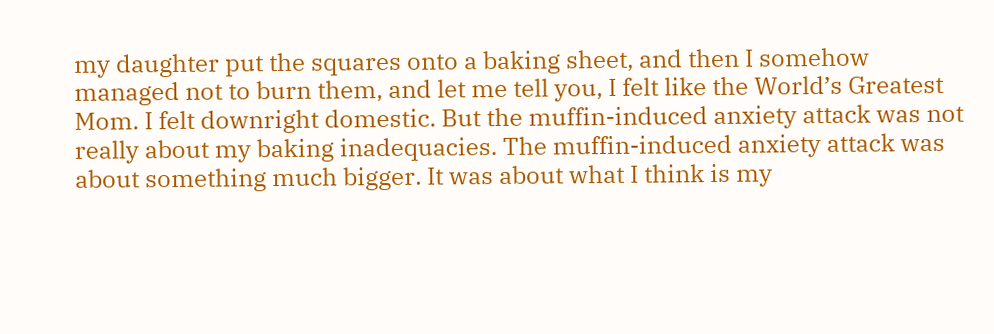my daughter put the squares onto a baking sheet, and then I somehow managed not to burn them, and let me tell you, I felt like the World’s Greatest Mom. I felt downright domestic. But the muffin-induced anxiety attack was not really about my baking inadequacies. The muffin-induced anxiety attack was about something much bigger. It was about what I think is my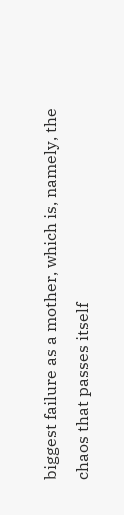biggest failure as a mother, which is, namely, the chaos that passes itself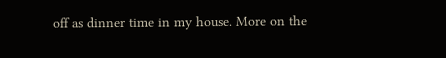off as dinner time in my house. More on the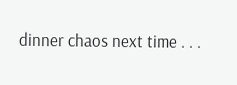dinner chaos next time . . .